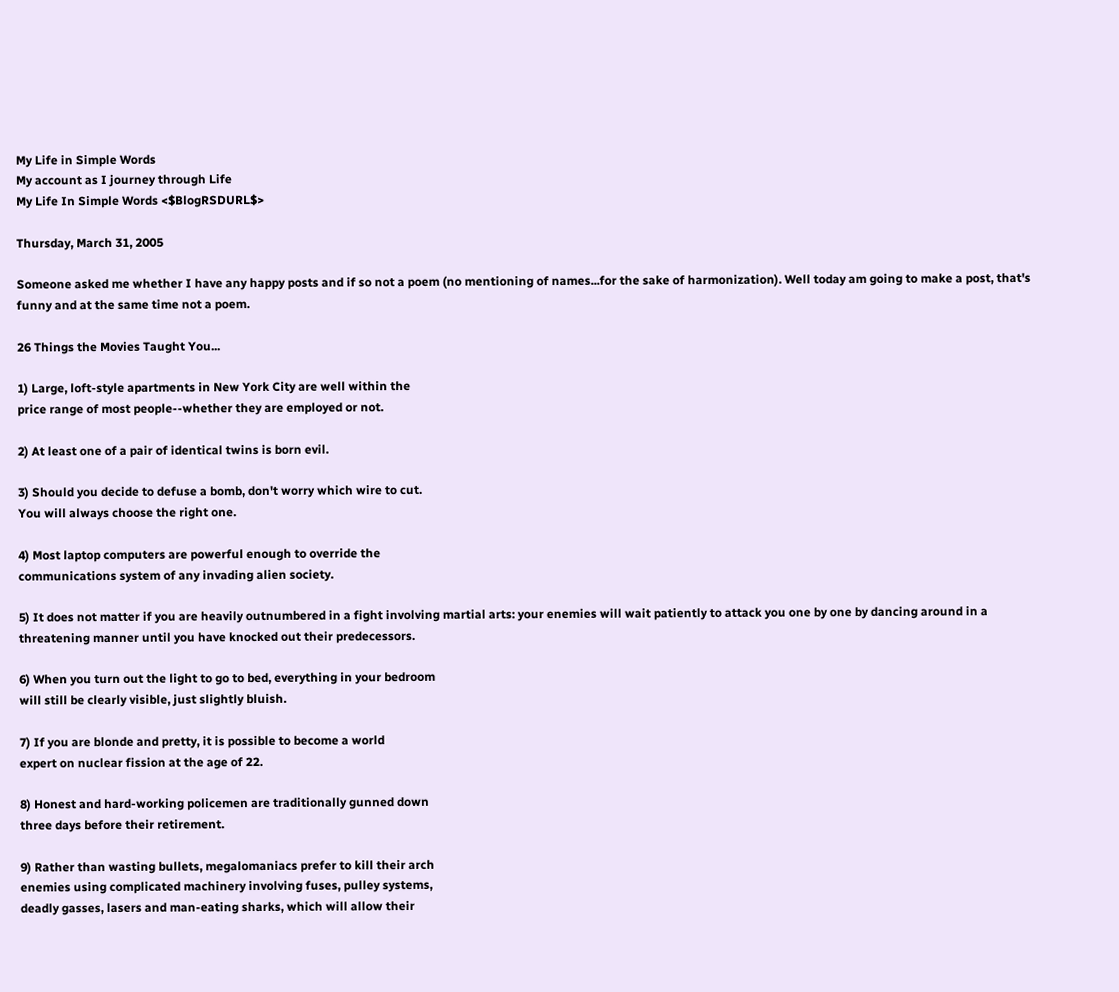My Life in Simple Words
My account as I journey through Life
My Life In Simple Words <$BlogRSDURL$>

Thursday, March 31, 2005

Someone asked me whether I have any happy posts and if so not a poem (no mentioning of names...for the sake of harmonization). Well today am going to make a post, that's funny and at the same time not a poem.

26 Things the Movies Taught You...

1) Large, loft-style apartments in New York City are well within the
price range of most people--whether they are employed or not.

2) At least one of a pair of identical twins is born evil.

3) Should you decide to defuse a bomb, don't worry which wire to cut.
You will always choose the right one.

4) Most laptop computers are powerful enough to override the
communications system of any invading alien society.

5) It does not matter if you are heavily outnumbered in a fight involving martial arts: your enemies will wait patiently to attack you one by one by dancing around in a threatening manner until you have knocked out their predecessors.

6) When you turn out the light to go to bed, everything in your bedroom
will still be clearly visible, just slightly bluish.

7) If you are blonde and pretty, it is possible to become a world
expert on nuclear fission at the age of 22.

8) Honest and hard-working policemen are traditionally gunned down
three days before their retirement.

9) Rather than wasting bullets, megalomaniacs prefer to kill their arch
enemies using complicated machinery involving fuses, pulley systems,
deadly gasses, lasers and man-eating sharks, which will allow their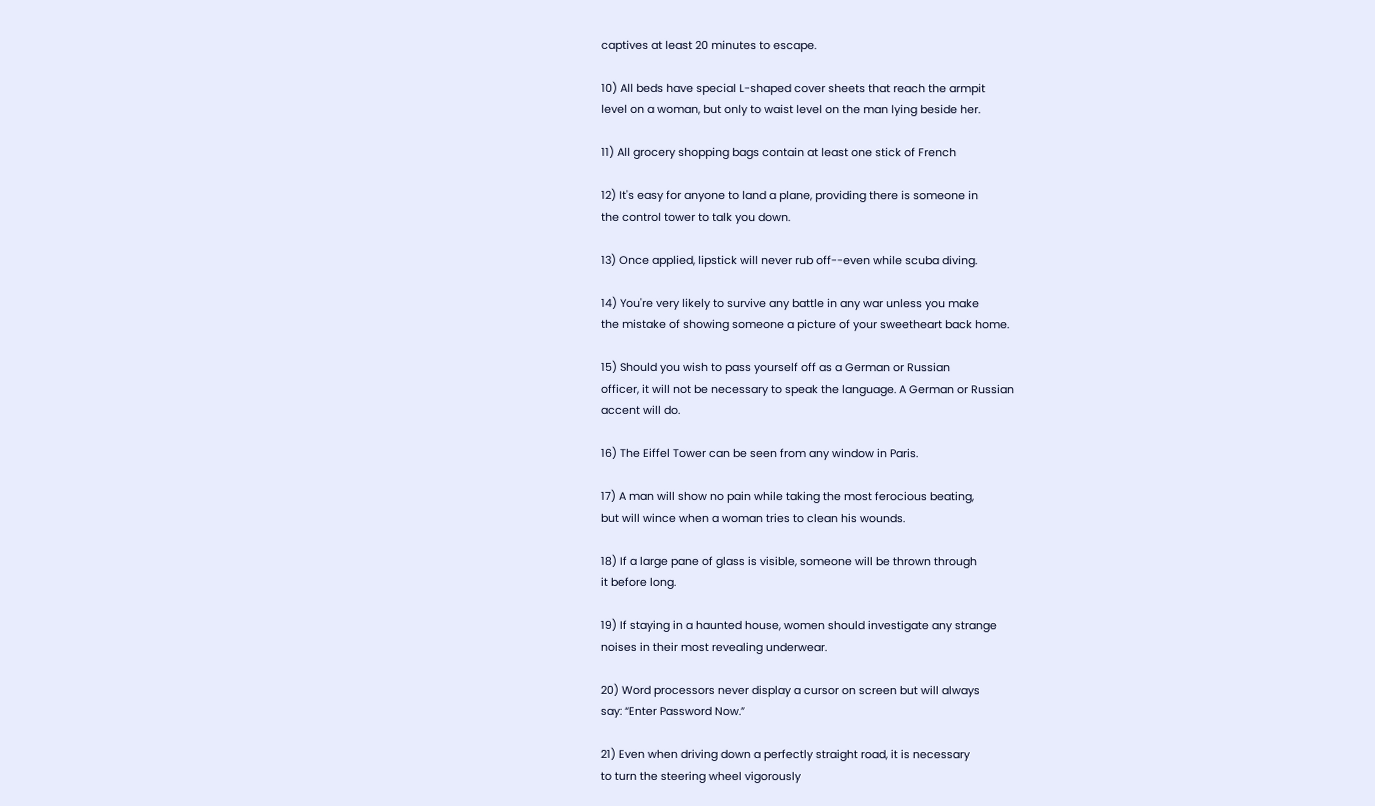captives at least 20 minutes to escape.

10) All beds have special L-shaped cover sheets that reach the armpit
level on a woman, but only to waist level on the man lying beside her.

11) All grocery shopping bags contain at least one stick of French

12) It's easy for anyone to land a plane, providing there is someone in
the control tower to talk you down.

13) Once applied, lipstick will never rub off--even while scuba diving.

14) You're very likely to survive any battle in any war unless you make
the mistake of showing someone a picture of your sweetheart back home.

15) Should you wish to pass yourself off as a German or Russian
officer, it will not be necessary to speak the language. A German or Russian
accent will do.

16) The Eiffel Tower can be seen from any window in Paris.

17) A man will show no pain while taking the most ferocious beating,
but will wince when a woman tries to clean his wounds.

18) If a large pane of glass is visible, someone will be thrown through
it before long.

19) If staying in a haunted house, women should investigate any strange
noises in their most revealing underwear.

20) Word processors never display a cursor on screen but will always
say: “Enter Password Now.”

21) Even when driving down a perfectly straight road, it is necessary
to turn the steering wheel vigorously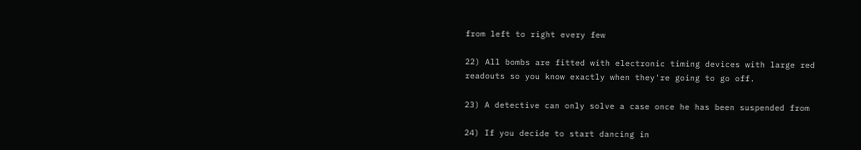from left to right every few

22) All bombs are fitted with electronic timing devices with large red
readouts so you know exactly when they're going to go off.

23) A detective can only solve a case once he has been suspended from

24) If you decide to start dancing in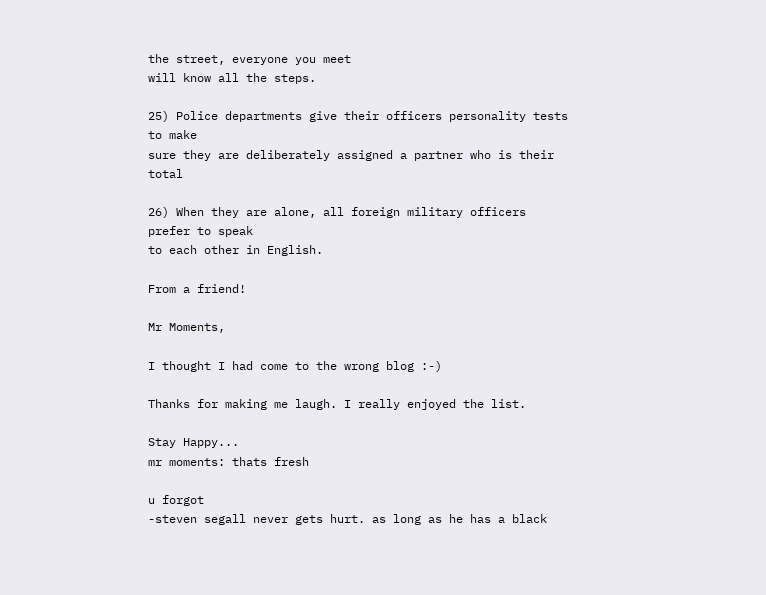the street, everyone you meet
will know all the steps.

25) Police departments give their officers personality tests to make
sure they are deliberately assigned a partner who is their total

26) When they are alone, all foreign military officers prefer to speak
to each other in English.

From a friend!

Mr Moments,

I thought I had come to the wrong blog :-)

Thanks for making me laugh. I really enjoyed the list.

Stay Happy...
mr moments: thats fresh

u forgot
-steven segall never gets hurt. as long as he has a black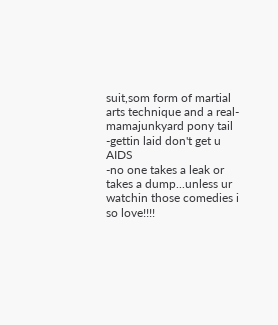suit,som form of martial arts technique and a real-mamajunkyard pony tail
-gettin laid don't get u AIDS
-no one takes a leak or takes a dump...unless ur watchin those comedies i so love!!!!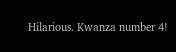Hilarious. Kwanza number 4!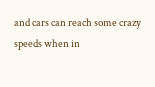and cars can reach some crazy speeds when in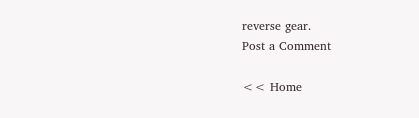reverse gear.
Post a Comment

<< Home